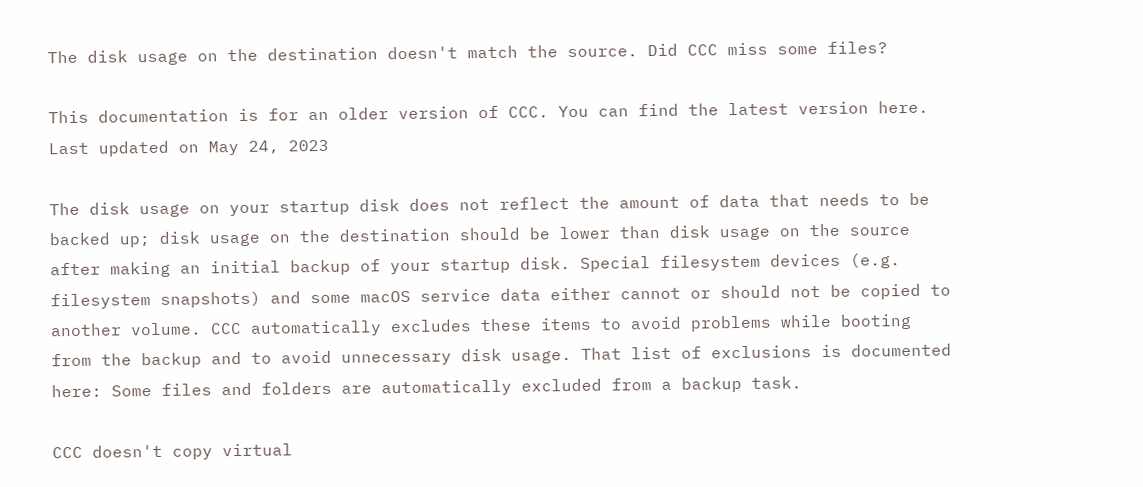The disk usage on the destination doesn't match the source. Did CCC miss some files?

This documentation is for an older version of CCC. You can find the latest version here.
Last updated on May 24, 2023

The disk usage on your startup disk does not reflect the amount of data that needs to be backed up; disk usage on the destination should be lower than disk usage on the source after making an initial backup of your startup disk. Special filesystem devices (e.g. filesystem snapshots) and some macOS service data either cannot or should not be copied to another volume. CCC automatically excludes these items to avoid problems while booting from the backup and to avoid unnecessary disk usage. That list of exclusions is documented here: Some files and folders are automatically excluded from a backup task.

CCC doesn't copy virtual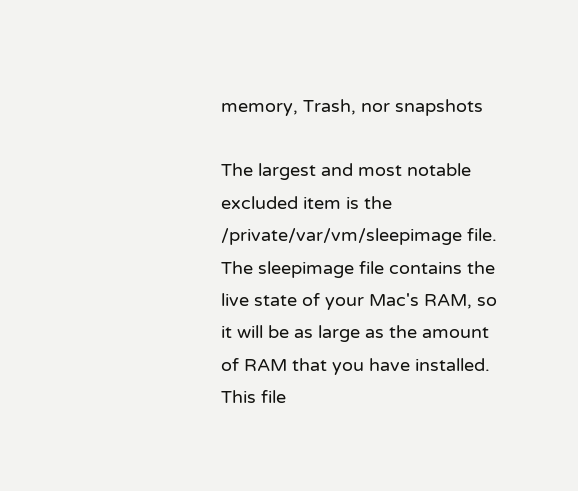memory, Trash, nor snapshots

The largest and most notable excluded item is the /private/var/vm/sleepimage file. The sleepimage file contains the live state of your Mac's RAM, so it will be as large as the amount of RAM that you have installed. This file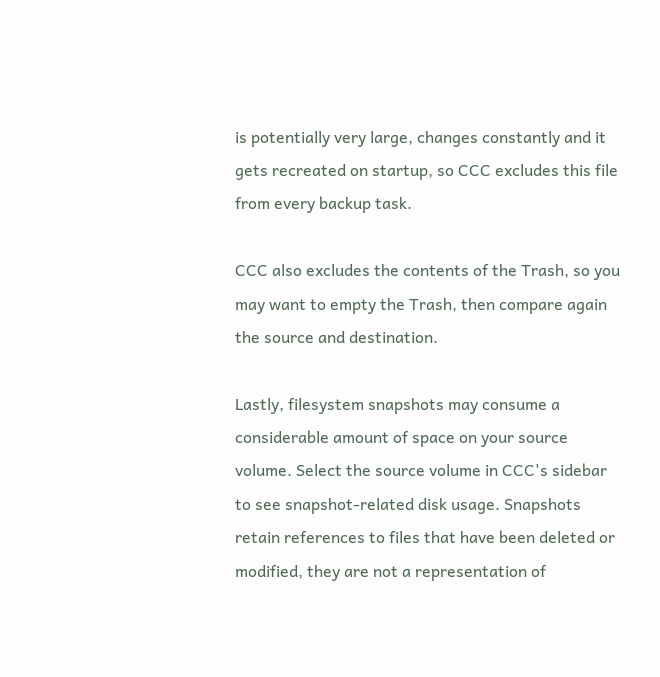is potentially very large, changes constantly and it gets recreated on startup, so CCC excludes this file from every backup task.

CCC also excludes the contents of the Trash, so you may want to empty the Trash, then compare again the source and destination.

Lastly, filesystem snapshots may consume a considerable amount of space on your source volume. Select the source volume in CCC's sidebar to see snapshot-related disk usage. Snapshots retain references to files that have been deleted or modified, they are not a representation of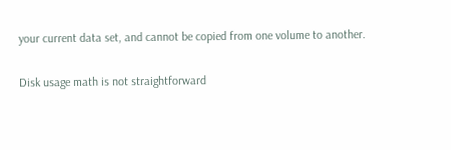your current data set, and cannot be copied from one volume to another.

Disk usage math is not straightforward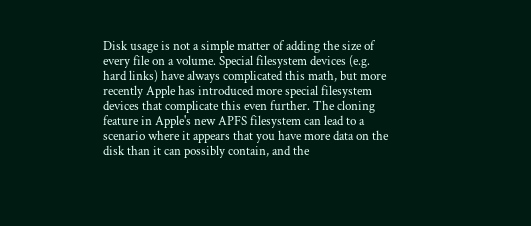Disk usage is not a simple matter of adding the size of every file on a volume. Special filesystem devices (e.g. hard links) have always complicated this math, but more recently Apple has introduced more special filesystem devices that complicate this even further. The cloning feature in Apple's new APFS filesystem can lead to a scenario where it appears that you have more data on the disk than it can possibly contain, and the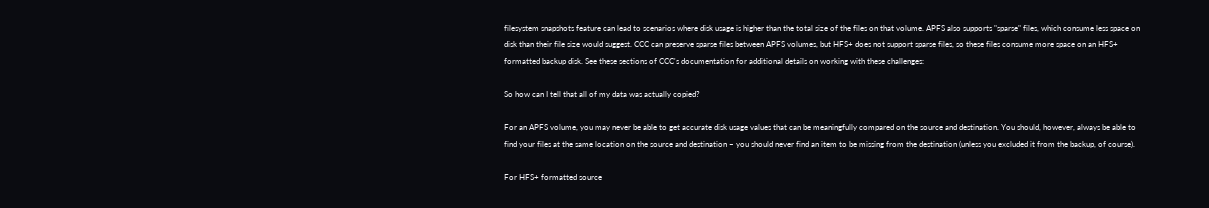filesystem snapshots feature can lead to scenarios where disk usage is higher than the total size of the files on that volume. APFS also supports "sparse" files, which consume less space on disk than their file size would suggest. CCC can preserve sparse files between APFS volumes, but HFS+ does not support sparse files, so these files consume more space on an HFS+ formatted backup disk. See these sections of CCC's documentation for additional details on working with these challenges:

So how can I tell that all of my data was actually copied?

For an APFS volume, you may never be able to get accurate disk usage values that can be meaningfully compared on the source and destination. You should, however, always be able to find your files at the same location on the source and destination – you should never find an item to be missing from the destination (unless you excluded it from the backup, of course).

For HFS+ formatted source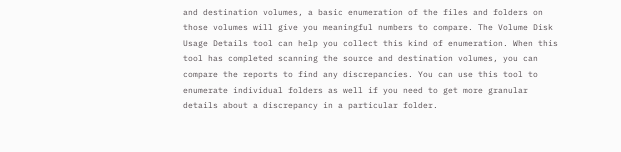and destination volumes, a basic enumeration of the files and folders on those volumes will give you meaningful numbers to compare. The Volume Disk Usage Details tool can help you collect this kind of enumeration. When this tool has completed scanning the source and destination volumes, you can compare the reports to find any discrepancies. You can use this tool to enumerate individual folders as well if you need to get more granular details about a discrepancy in a particular folder.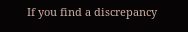If you find a discrepancy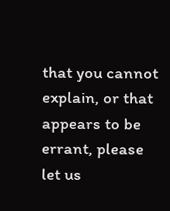that you cannot explain, or that appears to be errant, please let us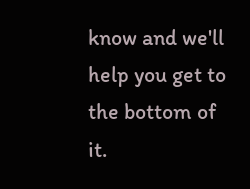know and we'll help you get to the bottom of it.